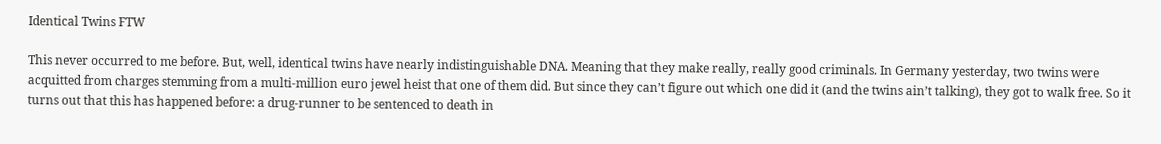Identical Twins FTW

This never occurred to me before. But, well, identical twins have nearly indistinguishable DNA. Meaning that they make really, really good criminals. In Germany yesterday, two twins were acquitted from charges stemming from a multi-million euro jewel heist that one of them did. But since they can’t figure out which one did it (and the twins ain’t talking), they got to walk free. So it turns out that this has happened before: a drug-runner to be sentenced to death in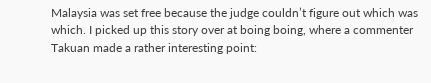Malaysia was set free because the judge couldn’t figure out which was which. I picked up this story over at boing boing, where a commenter Takuan made a rather interesting point: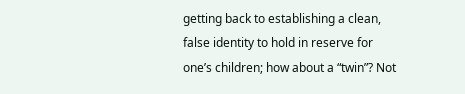getting back to establishing a clean, false identity to hold in reserve for one’s children; how about a “twin”? Not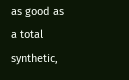as good as a total synthetic,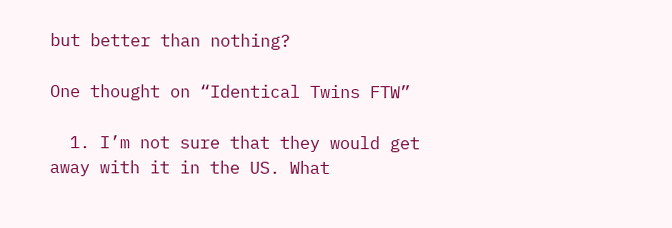but better than nothing?

One thought on “Identical Twins FTW”

  1. I’m not sure that they would get away with it in the US. What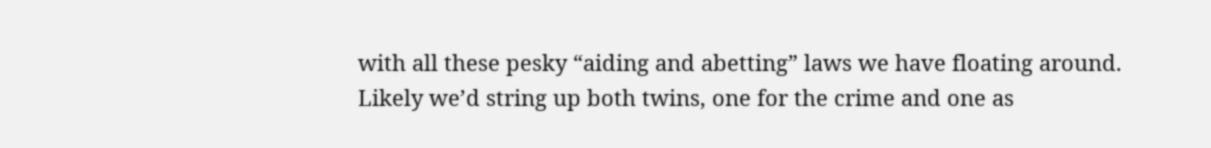with all these pesky “aiding and abetting” laws we have floating around. Likely we’d string up both twins, one for the crime and one as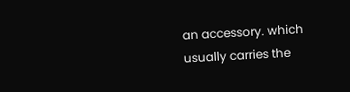an accessory. which usually carries the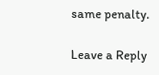same penalty.

Leave a Reply